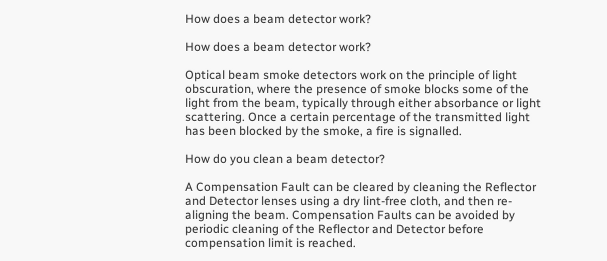How does a beam detector work?

How does a beam detector work?

Optical beam smoke detectors work on the principle of light obscuration, where the presence of smoke blocks some of the light from the beam, typically through either absorbance or light scattering. Once a certain percentage of the transmitted light has been blocked by the smoke, a fire is signalled.

How do you clean a beam detector?

A Compensation Fault can be cleared by cleaning the Reflector and Detector lenses using a dry lint-free cloth, and then re- aligning the beam. Compensation Faults can be avoided by periodic cleaning of the Reflector and Detector before compensation limit is reached.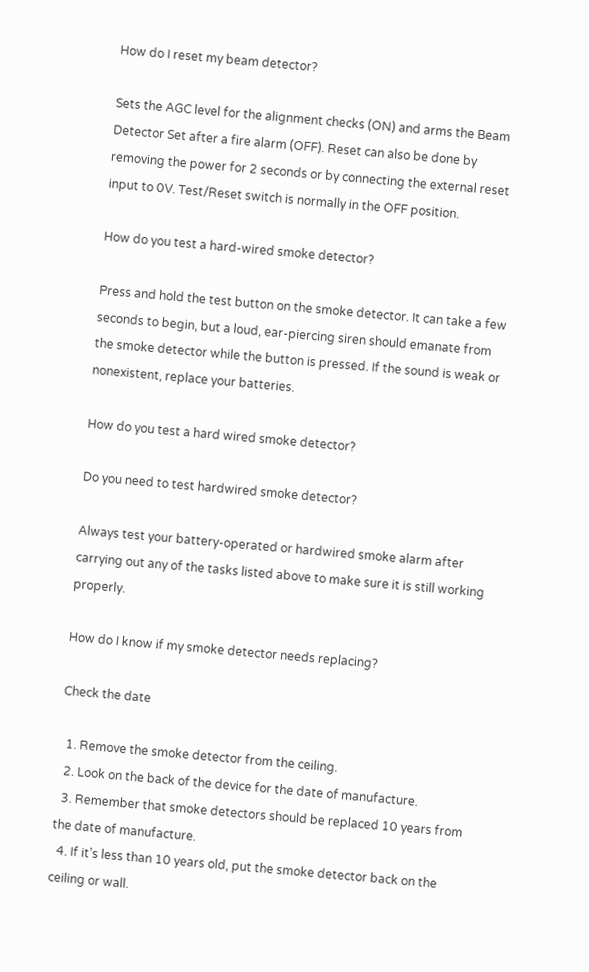How do I reset my beam detector?

Sets the AGC level for the alignment checks (ON) and arms the Beam Detector Set after a fire alarm (OFF). Reset can also be done by removing the power for 2 seconds or by connecting the external reset input to 0V. Test/Reset switch is normally in the OFF position.

How do you test a hard-wired smoke detector?

Press and hold the test button on the smoke detector. It can take a few seconds to begin, but a loud, ear-piercing siren should emanate from the smoke detector while the button is pressed. If the sound is weak or nonexistent, replace your batteries.

How do you test a hard wired smoke detector?

Do you need to test hardwired smoke detector?

Always test your battery-operated or hardwired smoke alarm after carrying out any of the tasks listed above to make sure it is still working properly.

How do I know if my smoke detector needs replacing?

Check the date

  1. Remove the smoke detector from the ceiling.
  2. Look on the back of the device for the date of manufacture.
  3. Remember that smoke detectors should be replaced 10 years from the date of manufacture.
  4. If it’s less than 10 years old, put the smoke detector back on the ceiling or wall.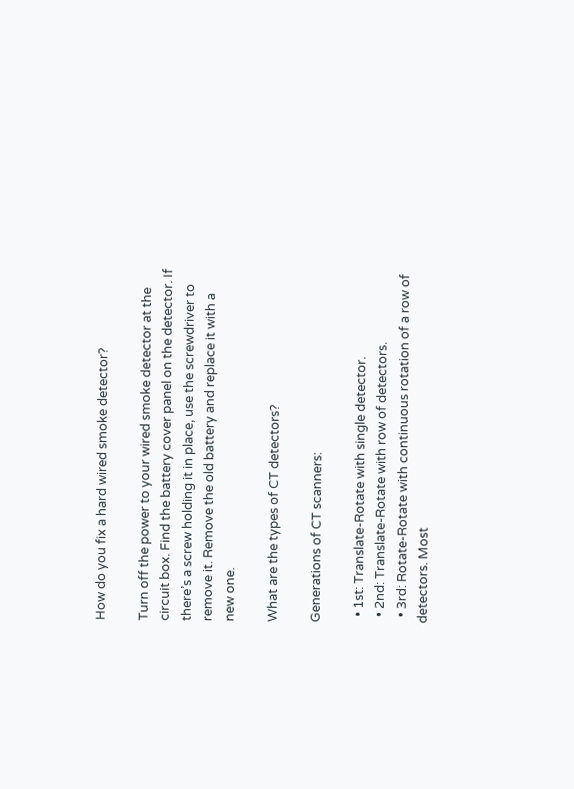How do you fix a hard wired smoke detector?

Turn off the power to your wired smoke detector at the circuit box. Find the battery cover panel on the detector. If there’s a screw holding it in place, use the screwdriver to remove it. Remove the old battery and replace it with a new one.

What are the types of CT detectors?

Generations of CT scanners:

  • 1st: Translate-Rotate with single detector.
  • 2nd: Translate-Rotate with row of detectors.
  • 3rd: Rotate-Rotate with continuous rotation of a row of detectors. Most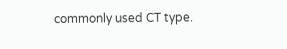commonly used CT type.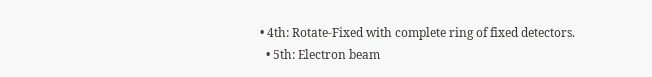• 4th: Rotate-Fixed with complete ring of fixed detectors.
  • 5th: Electron beam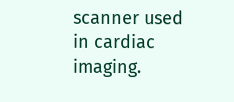scanner used in cardiac imaging.